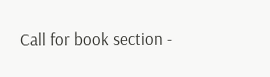Call for book section -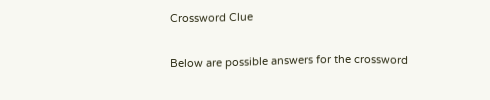Crossword Clue

Below are possible answers for the crossword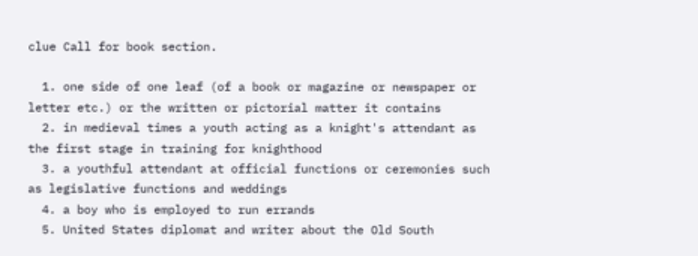clue Call for book section.

  1. one side of one leaf (of a book or magazine or newspaper or letter etc.) or the written or pictorial matter it contains
  2. in medieval times a youth acting as a knight's attendant as the first stage in training for knighthood
  3. a youthful attendant at official functions or ceremonies such as legislative functions and weddings
  4. a boy who is employed to run errands
  5. United States diplomat and writer about the Old South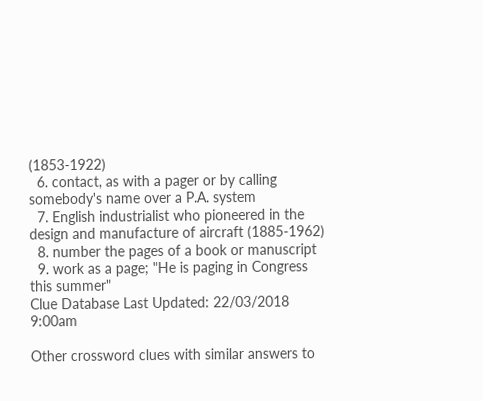(1853-1922)
  6. contact, as with a pager or by calling somebody's name over a P.A. system
  7. English industrialist who pioneered in the design and manufacture of aircraft (1885-1962)
  8. number the pages of a book or manuscript
  9. work as a page; "He is paging in Congress this summer"
Clue Database Last Updated: 22/03/2018 9:00am

Other crossword clues with similar answers to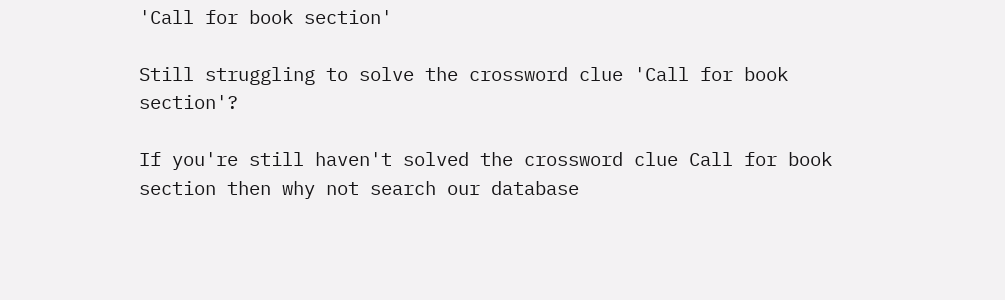'Call for book section'

Still struggling to solve the crossword clue 'Call for book section'?

If you're still haven't solved the crossword clue Call for book section then why not search our database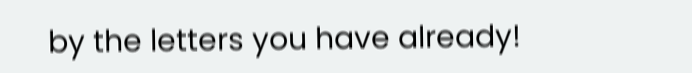by the letters you have already!